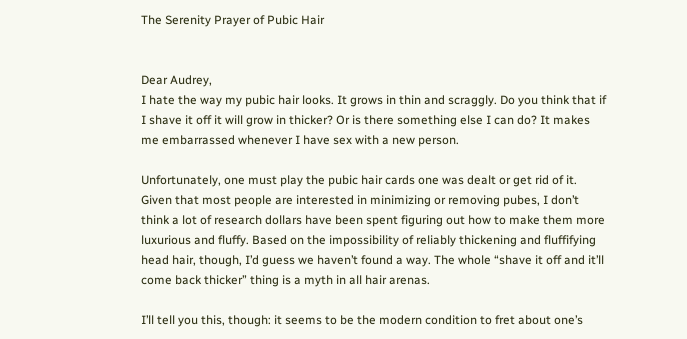The Serenity Prayer of Pubic Hair


Dear Audrey,
I hate the way my pubic hair looks. It grows in thin and scraggly. Do you think that if I shave it off it will grow in thicker? Or is there something else I can do? It makes me embarrassed whenever I have sex with a new person.

Unfortunately, one must play the pubic hair cards one was dealt or get rid of it. Given that most people are interested in minimizing or removing pubes, I don’t think a lot of research dollars have been spent figuring out how to make them more luxurious and fluffy. Based on the impossibility of reliably thickening and fluffifying head hair, though, I’d guess we haven’t found a way. The whole “shave it off and it’ll come back thicker” thing is a myth in all hair arenas.

I’ll tell you this, though: it seems to be the modern condition to fret about one’s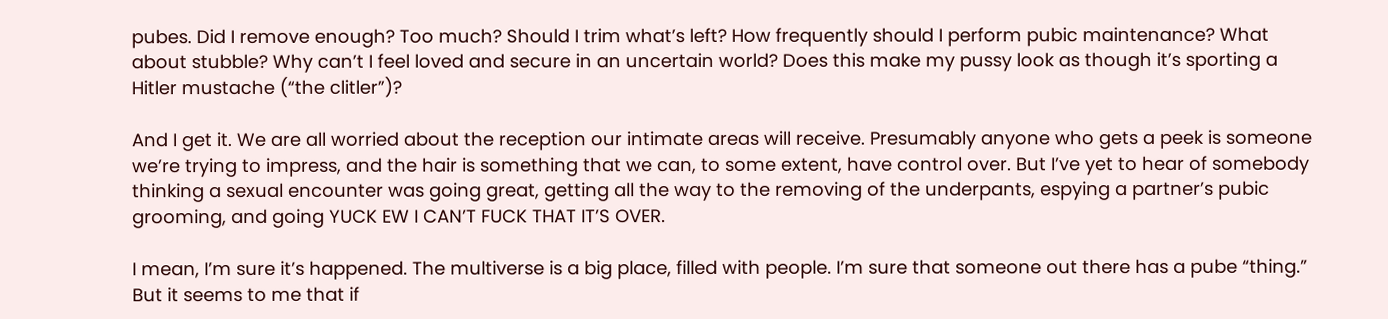pubes. Did I remove enough? Too much? Should I trim what’s left? How frequently should I perform pubic maintenance? What about stubble? Why can’t I feel loved and secure in an uncertain world? Does this make my pussy look as though it’s sporting a Hitler mustache (“the clitler”)?

And I get it. We are all worried about the reception our intimate areas will receive. Presumably anyone who gets a peek is someone we’re trying to impress, and the hair is something that we can, to some extent, have control over. But I’ve yet to hear of somebody thinking a sexual encounter was going great, getting all the way to the removing of the underpants, espying a partner’s pubic grooming, and going YUCK EW I CAN’T FUCK THAT IT’S OVER.

I mean, I’m sure it’s happened. The multiverse is a big place, filled with people. I’m sure that someone out there has a pube “thing.” But it seems to me that if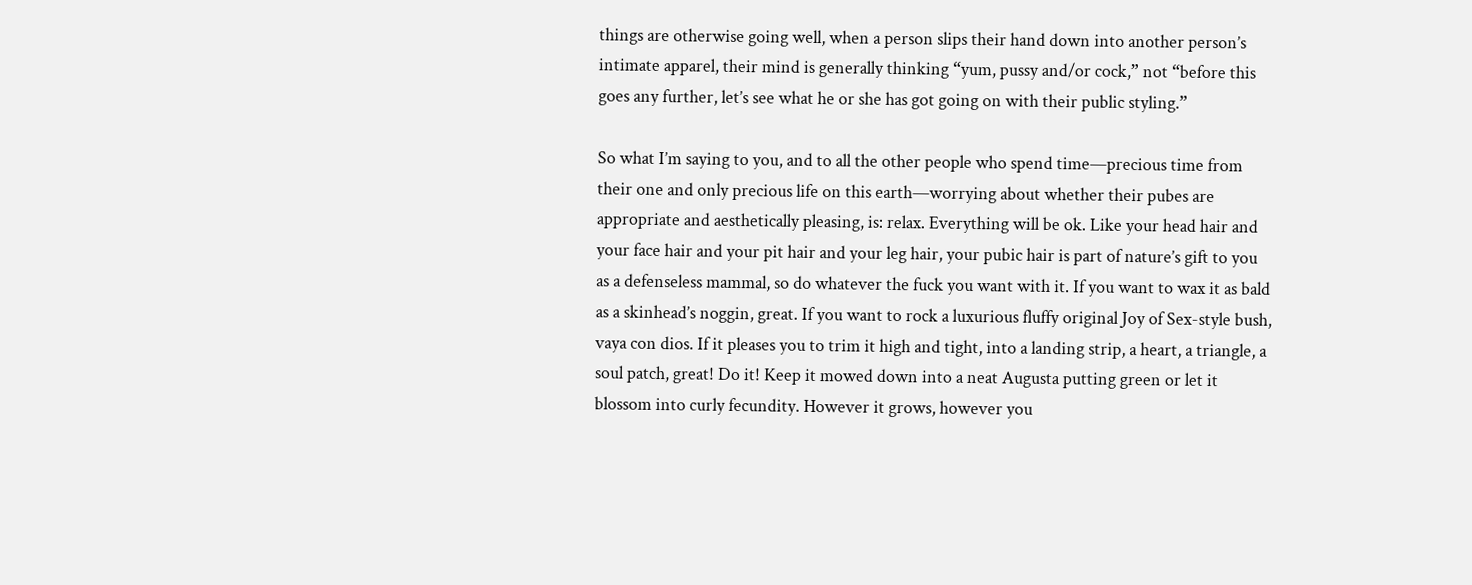things are otherwise going well, when a person slips their hand down into another person’s intimate apparel, their mind is generally thinking “yum, pussy and/or cock,” not “before this goes any further, let’s see what he or she has got going on with their public styling.”

So what I’m saying to you, and to all the other people who spend time—precious time from their one and only precious life on this earth—worrying about whether their pubes are appropriate and aesthetically pleasing, is: relax. Everything will be ok. Like your head hair and your face hair and your pit hair and your leg hair, your pubic hair is part of nature’s gift to you as a defenseless mammal, so do whatever the fuck you want with it. If you want to wax it as bald as a skinhead’s noggin, great. If you want to rock a luxurious fluffy original Joy of Sex-style bush, vaya con dios. If it pleases you to trim it high and tight, into a landing strip, a heart, a triangle, a soul patch, great! Do it! Keep it mowed down into a neat Augusta putting green or let it blossom into curly fecundity. However it grows, however you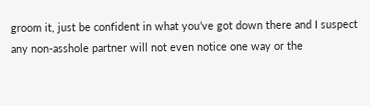groom it, just be confident in what you’ve got down there and I suspect any non-asshole partner will not even notice one way or the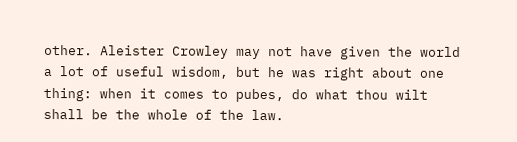other. Aleister Crowley may not have given the world a lot of useful wisdom, but he was right about one thing: when it comes to pubes, do what thou wilt shall be the whole of the law.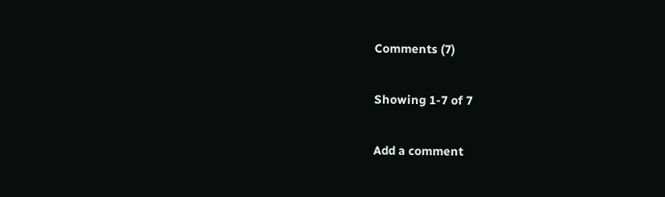Comments (7)

Showing 1-7 of 7

Add a comment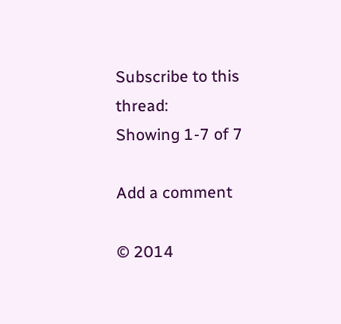Subscribe to this thread:
Showing 1-7 of 7

Add a comment

© 2014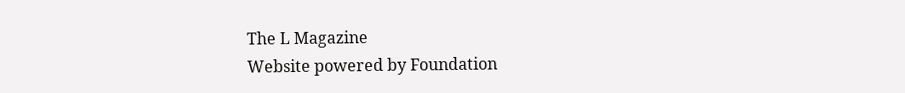The L Magazine
Website powered by Foundation